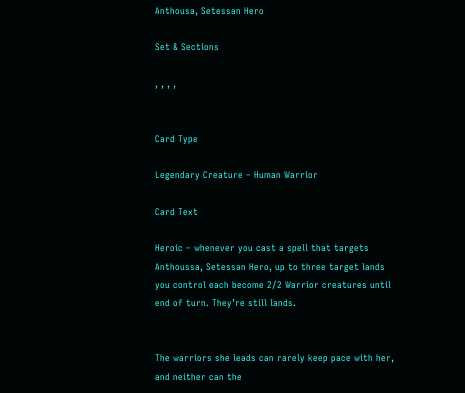Anthousa, Setessan Hero

Set & Sections

, , , ,


Card Type

Legendary Creature – Human Warrior

Card Text

Heroic – whenever you cast a spell that targets Anthoussa, Setessan Hero, up to three target lands you control each become 2/2 Warrior creatures until end of turn. They’re still lands.


The warriors she leads can rarely keep pace with her, and neither can the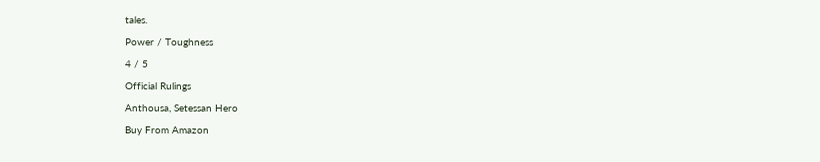tales.

Power / Toughness

4 / 5

Official Rulings

Anthousa, Setessan Hero

Buy From Amazon